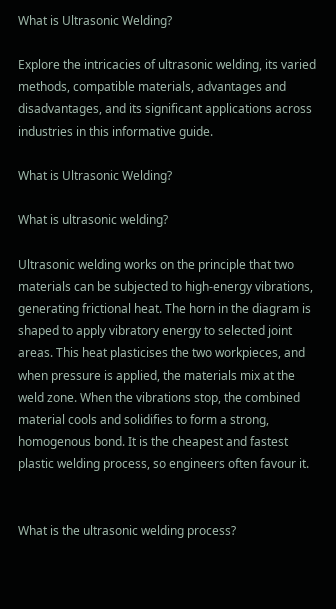What is Ultrasonic Welding?

Explore the intricacies of ultrasonic welding, its varied methods, compatible materials, advantages and disadvantages, and its significant applications across industries in this informative guide.

What is Ultrasonic Welding?

What is ultrasonic welding?

Ultrasonic welding works on the principle that two materials can be subjected to high-energy vibrations, generating frictional heat. The horn in the diagram is shaped to apply vibratory energy to selected joint areas. This heat plasticises the two workpieces, and when pressure is applied, the materials mix at the weld zone. When the vibrations stop, the combined material cools and solidifies to form a strong, homogenous bond. It is the cheapest and fastest plastic welding process, so engineers often favour it.


What is the ultrasonic welding process?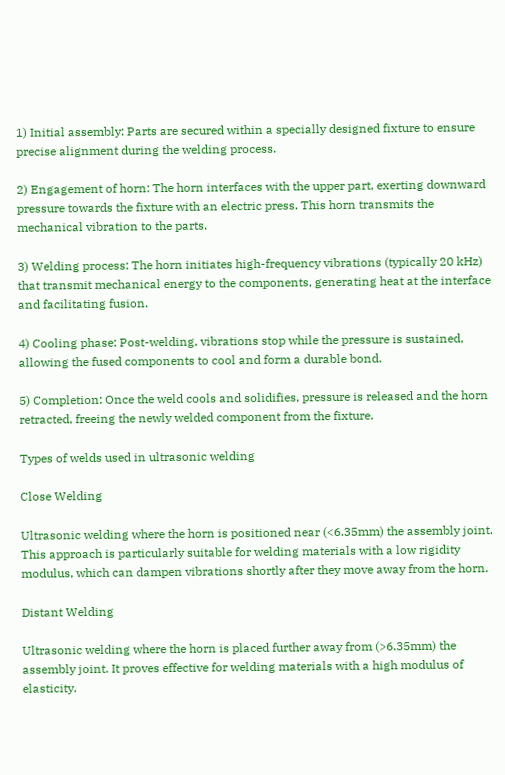1) Initial assembly: Parts are secured within a specially designed fixture to ensure precise alignment during the welding process.

2) Engagement of horn: The horn interfaces with the upper part, exerting downward pressure towards the fixture with an electric press. This horn transmits the mechanical vibration to the parts.

3) Welding process: The horn initiates high-frequency vibrations (typically 20 kHz) that transmit mechanical energy to the components, generating heat at the interface and facilitating fusion.

4) Cooling phase: Post-welding, vibrations stop while the pressure is sustained, allowing the fused components to cool and form a durable bond.

5) Completion: Once the weld cools and solidifies, pressure is released and the horn retracted, freeing the newly welded component from the fixture.

Types of welds used in ultrasonic welding

Close Welding

Ultrasonic welding where the horn is positioned near (<6.35mm) the assembly joint. This approach is particularly suitable for welding materials with a low rigidity modulus, which can dampen vibrations shortly after they move away from the horn.

Distant Welding

Ultrasonic welding where the horn is placed further away from (>6.35mm) the assembly joint. It proves effective for welding materials with a high modulus of elasticity.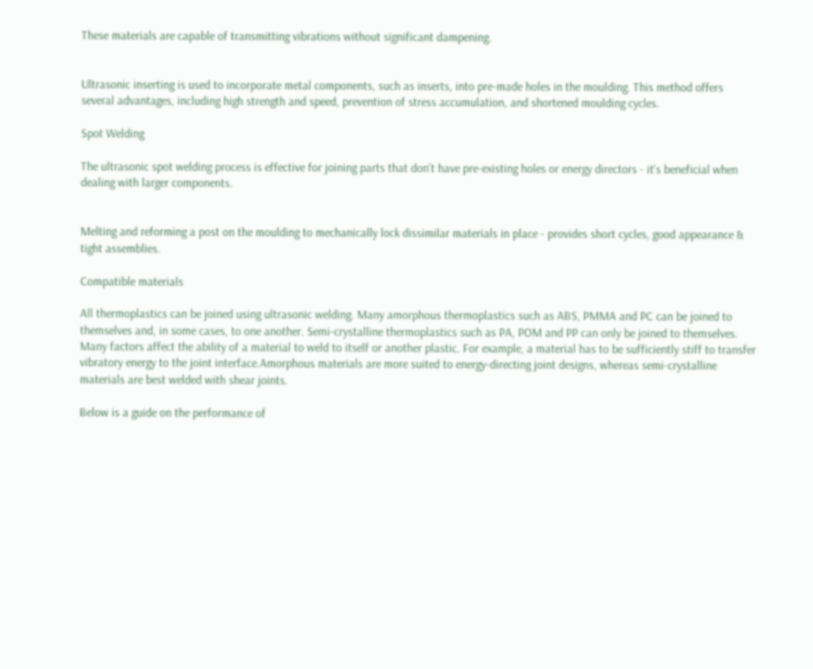These materials are capable of transmitting vibrations without significant dampening.


Ultrasonic inserting is used to incorporate metal components, such as inserts, into pre-made holes in the moulding. This method offers several advantages, including high strength and speed, prevention of stress accumulation, and shortened moulding cycles.

Spot Welding

The ultrasonic spot welding process is effective for joining parts that don't have pre-existing holes or energy directors - it's beneficial when dealing with larger components.


Melting and reforming a post on the moulding to mechanically lock dissimilar materials in place - provides short cycles, good appearance & tight assemblies.

Compatible materials

All thermoplastics can be joined using ultrasonic welding. Many amorphous thermoplastics such as ABS, PMMA and PC can be joined to themselves and, in some cases, to one another. Semi-crystalline thermoplastics such as PA, POM and PP can only be joined to themselves. Many factors affect the ability of a material to weld to itself or another plastic. For example, a material has to be sufficiently stiff to transfer vibratory energy to the joint interface.Amorphous materials are more suited to energy-directing joint designs, whereas semi-crystalline materials are best welded with shear joints.

Below is a guide on the performance of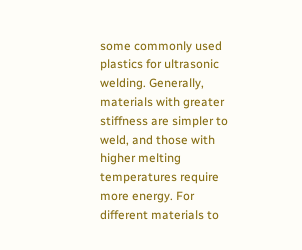some commonly used plastics for ultrasonic welding. Generally, materials with greater stiffness are simpler to weld, and those with higher melting temperatures require more energy. For different materials to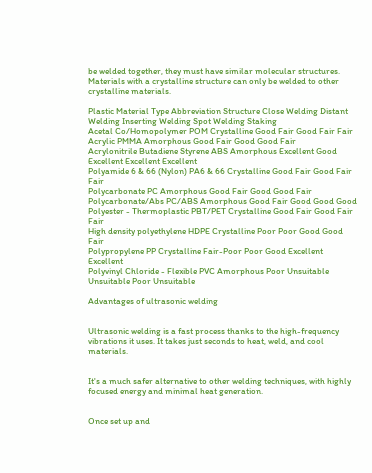be welded together, they must have similar molecular structures. Materials with a crystalline structure can only be welded to other crystalline materials.

Plastic Material Type Abbreviation Structure Close Welding Distant Welding Inserting Welding Spot Welding Staking
Acetal Co/Homopolymer POM Crystalline Good Fair Good Fair Fair
Acrylic PMMA Amorphous Good Fair Good Good Fair
Acrylonitrile Butadiene Styrene ABS Amorphous Excellent Good Excellent Excellent Excellent
Polyamide 6 & 66 (Nylon) PA6 & 66 Crystalline Good Fair Good Fair Fair
Polycarbonate PC Amorphous Good Fair Good Good Fair
Polycarbonate/Abs PC/ABS Amorphous Good Fair Good Good Good
Polyester - Thermoplastic PBT/PET Crystalline Good Fair Good Fair Fair
High density polyethylene HDPE Crystalline Poor Poor Good Good Fair
Polypropylene PP Crystalline Fair-Poor Poor Good Excellent Excellent
Polyvinyl Chloride - Flexible PVC Amorphous Poor Unsuitable Unsuitable Poor Unsuitable

Advantages of ultrasonic welding


Ultrasonic welding is a fast process thanks to the high-frequency vibrations it uses. It takes just seconds to heat, weld, and cool materials.


It's a much safer alternative to other welding techniques, with highly focused energy and minimal heat generation.


Once set up and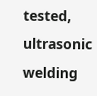tested, ultrasonic welding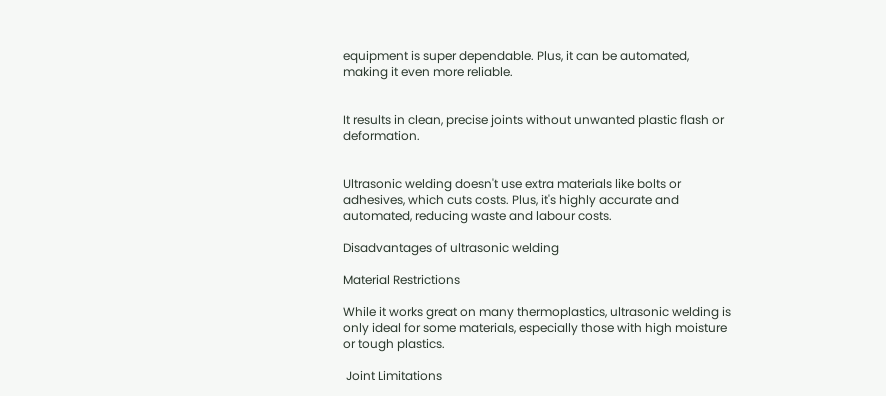equipment is super dependable. Plus, it can be automated, making it even more reliable.


It results in clean, precise joints without unwanted plastic flash or deformation.


Ultrasonic welding doesn't use extra materials like bolts or adhesives, which cuts costs. Plus, it's highly accurate and automated, reducing waste and labour costs.

Disadvantages of ultrasonic welding

Material Restrictions

While it works great on many thermoplastics, ultrasonic welding is only ideal for some materials, especially those with high moisture or tough plastics.

 Joint Limitations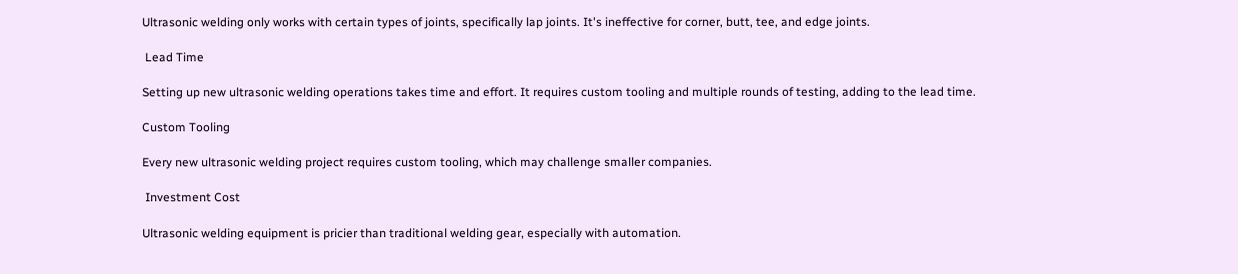Ultrasonic welding only works with certain types of joints, specifically lap joints. It's ineffective for corner, butt, tee, and edge joints.

 Lead Time

Setting up new ultrasonic welding operations takes time and effort. It requires custom tooling and multiple rounds of testing, adding to the lead time.

Custom Tooling

Every new ultrasonic welding project requires custom tooling, which may challenge smaller companies.

 Investment Cost

Ultrasonic welding equipment is pricier than traditional welding gear, especially with automation.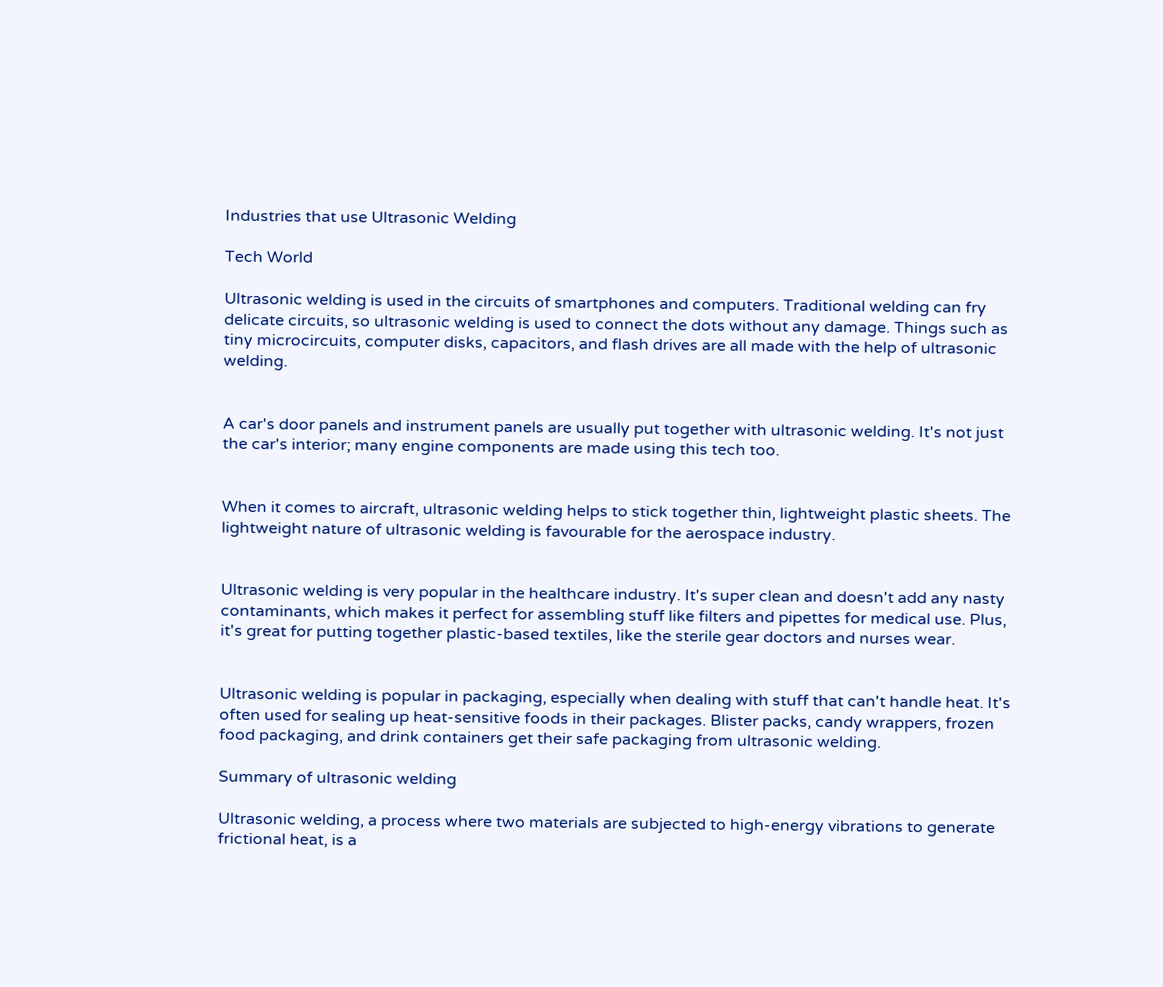Industries that use Ultrasonic Welding

Tech World

Ultrasonic welding is used in the circuits of smartphones and computers. Traditional welding can fry delicate circuits, so ultrasonic welding is used to connect the dots without any damage. Things such as tiny microcircuits, computer disks, capacitors, and flash drives are all made with the help of ultrasonic welding.


A car's door panels and instrument panels are usually put together with ultrasonic welding. It's not just the car's interior; many engine components are made using this tech too.


When it comes to aircraft, ultrasonic welding helps to stick together thin, lightweight plastic sheets. The lightweight nature of ultrasonic welding is favourable for the aerospace industry.


Ultrasonic welding is very popular in the healthcare industry. It's super clean and doesn't add any nasty contaminants, which makes it perfect for assembling stuff like filters and pipettes for medical use. Plus, it's great for putting together plastic-based textiles, like the sterile gear doctors and nurses wear.


Ultrasonic welding is popular in packaging, especially when dealing with stuff that can't handle heat. It's often used for sealing up heat-sensitive foods in their packages. Blister packs, candy wrappers, frozen food packaging, and drink containers get their safe packaging from ultrasonic welding.

Summary of ultrasonic welding

Ultrasonic welding, a process where two materials are subjected to high-energy vibrations to generate frictional heat, is a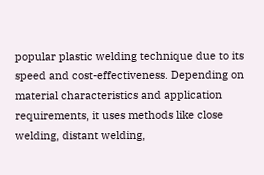popular plastic welding technique due to its speed and cost-effectiveness. Depending on material characteristics and application requirements, it uses methods like close welding, distant welding,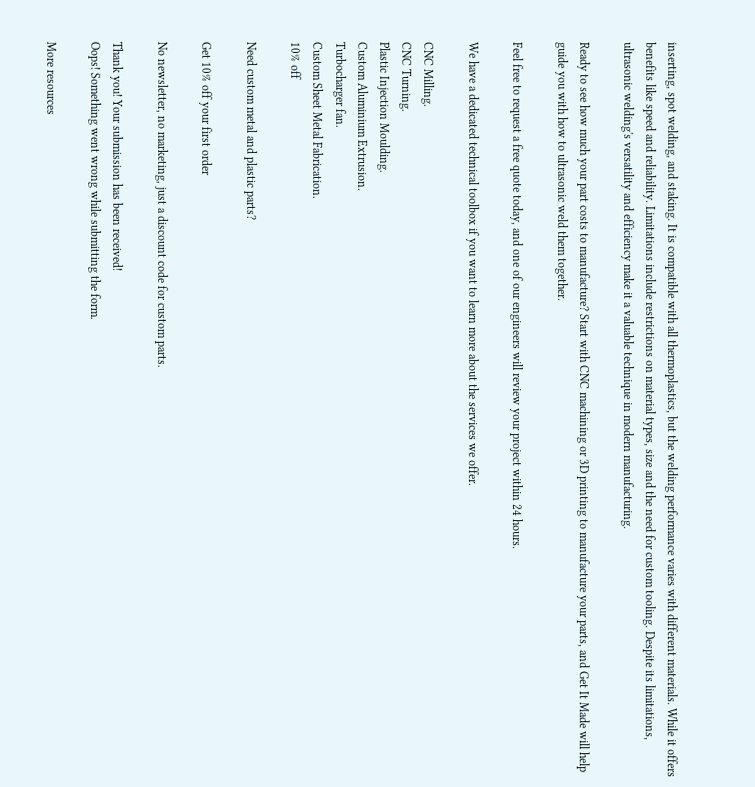inserting, spot welding, and staking. It is compatible with all thermoplastics, but the welding performance varies with different materials. While it offers benefits like speed and reliability. Limitations include restrictions on material types, size and the need for custom tooling. Despite its limitations, ultrasonic welding's versatility and efficiency make it a valuable technique in modern manufacturing.

Ready to see how much your part costs to manufacture? Start with CNC machining or 3D printing to manufacture your parts, and Get It Made will help guide you with how to ultrasonic weld them together.

Feel free to request a free quote today, and one of our engineers will review your project within 24 hours.

We have a dedicated technical toolbox if you want to learn more about the services we offer.

CNC Milling.
CNC Turning.
Plastic Injection Moulding.
Custom Aluminium Extrusion.
Turbocharger fan.
Custom Sheet Metal Fabrication.
10% off

Need custom metal and plastic parts?

Get 10% off your first order

No newsletter, no marketing, just a discount code for custom parts.

Thank you! Your submission has been received!
Oops! Something went wrong while submitting the form.

More resources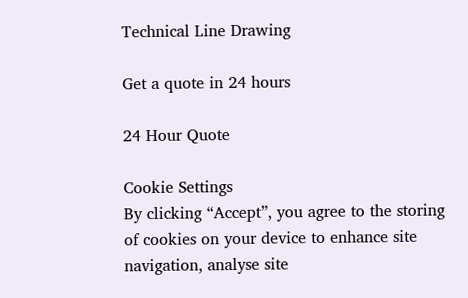Technical Line Drawing

Get a quote in 24 hours

24 Hour Quote

Cookie Settings
By clicking “Accept”, you agree to the storing of cookies on your device to enhance site navigation, analyse site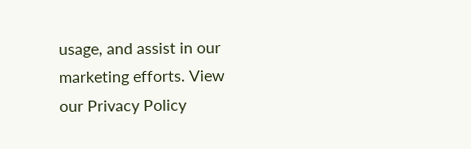usage, and assist in our marketing efforts. View our Privacy Policy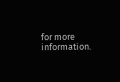for more information.